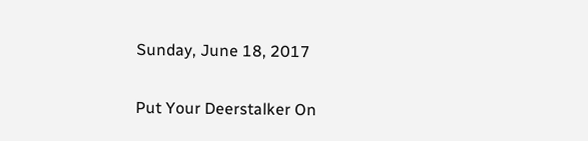Sunday, June 18, 2017

Put Your Deerstalker On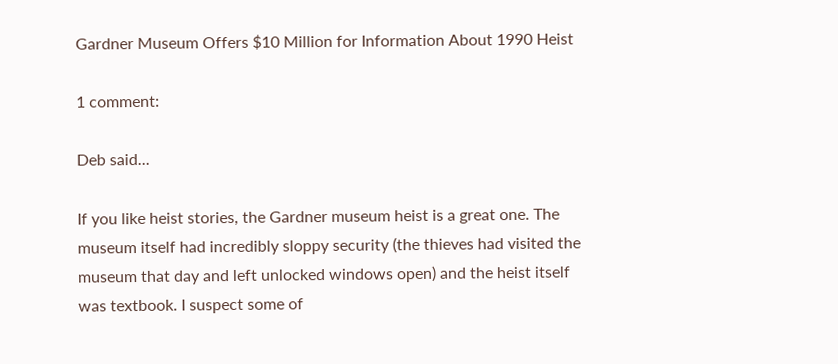Gardner Museum Offers $10 Million for Information About 1990 Heist

1 comment:

Deb said...

If you like heist stories, the Gardner museum heist is a great one. The museum itself had incredibly sloppy security (the thieves had visited the museum that day and left unlocked windows open) and the heist itself was textbook. I suspect some of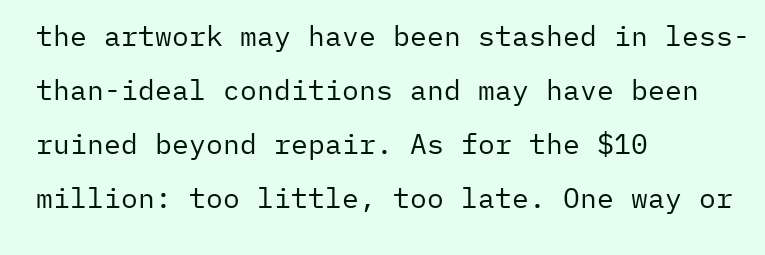the artwork may have been stashed in less-than-ideal conditions and may have been ruined beyond repair. As for the $10 million: too little, too late. One way or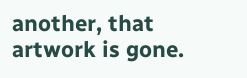another, that artwork is gone.